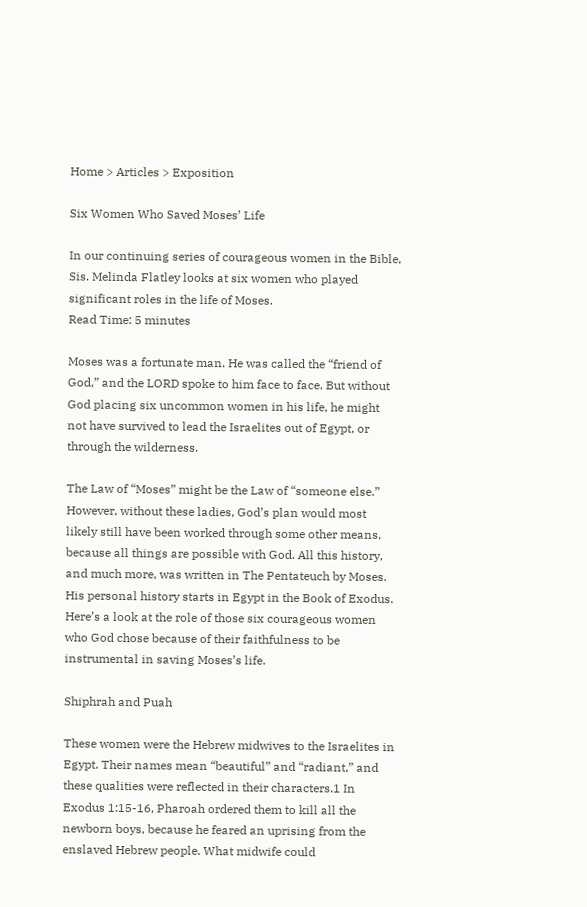Home > Articles > Exposition

Six Women Who Saved Moses’ Life

In our continuing series of courageous women in the Bible, Sis. Melinda Flatley looks at six women who played significant roles in the life of Moses.
Read Time: 5 minutes

Moses was a fortunate man. He was called the “friend of God,” and the LORD spoke to him face to face. But without God placing six uncommon women in his life, he might not have survived to lead the Israelites out of Egypt, or through the wilderness.

The Law of “Moses” might be the Law of “someone else.” However, without these ladies, God’s plan would most likely still have been worked through some other means, because all things are possible with God. All this history, and much more, was written in The Pentateuch by Moses. His personal history starts in Egypt in the Book of Exodus. Here’s a look at the role of those six courageous women who God chose because of their faithfulness to be instrumental in saving Moses’s life.

Shiphrah and Puah

These women were the Hebrew midwives to the Israelites in Egypt. Their names mean “beautiful” and “radiant,” and these qualities were reflected in their characters.1 In Exodus 1:15-16, Pharoah ordered them to kill all the newborn boys, because he feared an uprising from the enslaved Hebrew people. What midwife could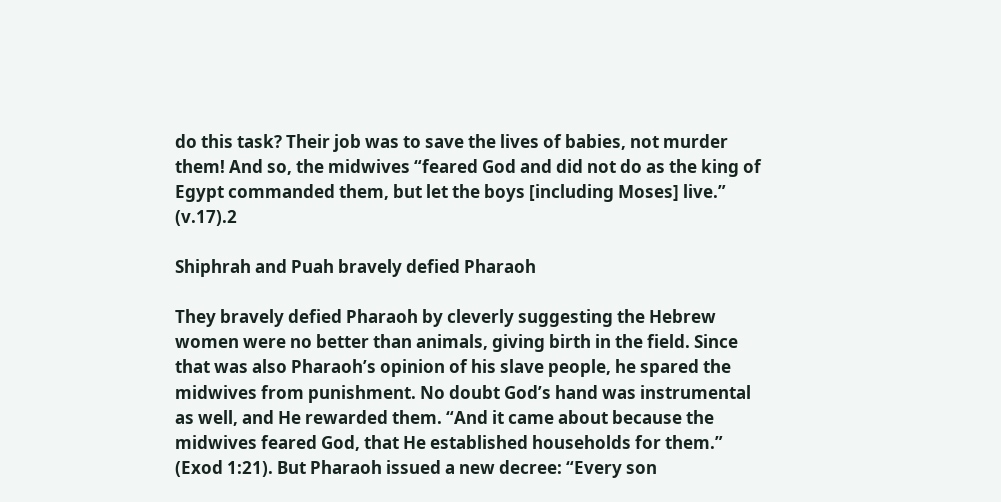do this task? Their job was to save the lives of babies, not murder them! And so, the midwives “feared God and did not do as the king of Egypt commanded them, but let the boys [including Moses] live.” (v.17).2

Shiphrah and Puah bravely defied Pharaoh

They bravely defied Pharaoh by cleverly suggesting the Hebrew women were no better than animals, giving birth in the field. Since that was also Pharaoh’s opinion of his slave people, he spared the midwives from punishment. No doubt God’s hand was instrumental as well, and He rewarded them. “And it came about because the midwives feared God, that He established households for them.” (Exod 1:21). But Pharaoh issued a new decree: “Every son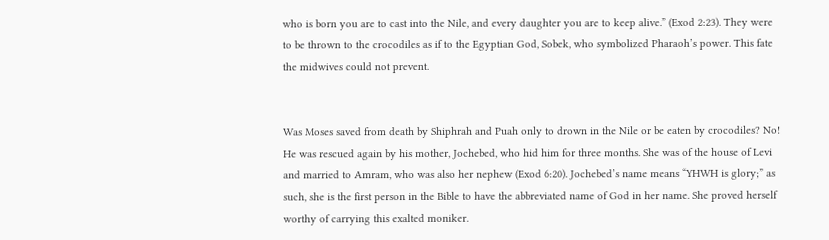who is born you are to cast into the Nile, and every daughter you are to keep alive.” (Exod 2:23). They were to be thrown to the crocodiles as if to the Egyptian God, Sobek, who symbolized Pharaoh’s power. This fate the midwives could not prevent.


Was Moses saved from death by Shiphrah and Puah only to drown in the Nile or be eaten by crocodiles? No! He was rescued again by his mother, Jochebed, who hid him for three months. She was of the house of Levi and married to Amram, who was also her nephew (Exod 6:20). Jochebed’s name means “YHWH is glory;” as such, she is the first person in the Bible to have the abbreviated name of God in her name. She proved herself worthy of carrying this exalted moniker.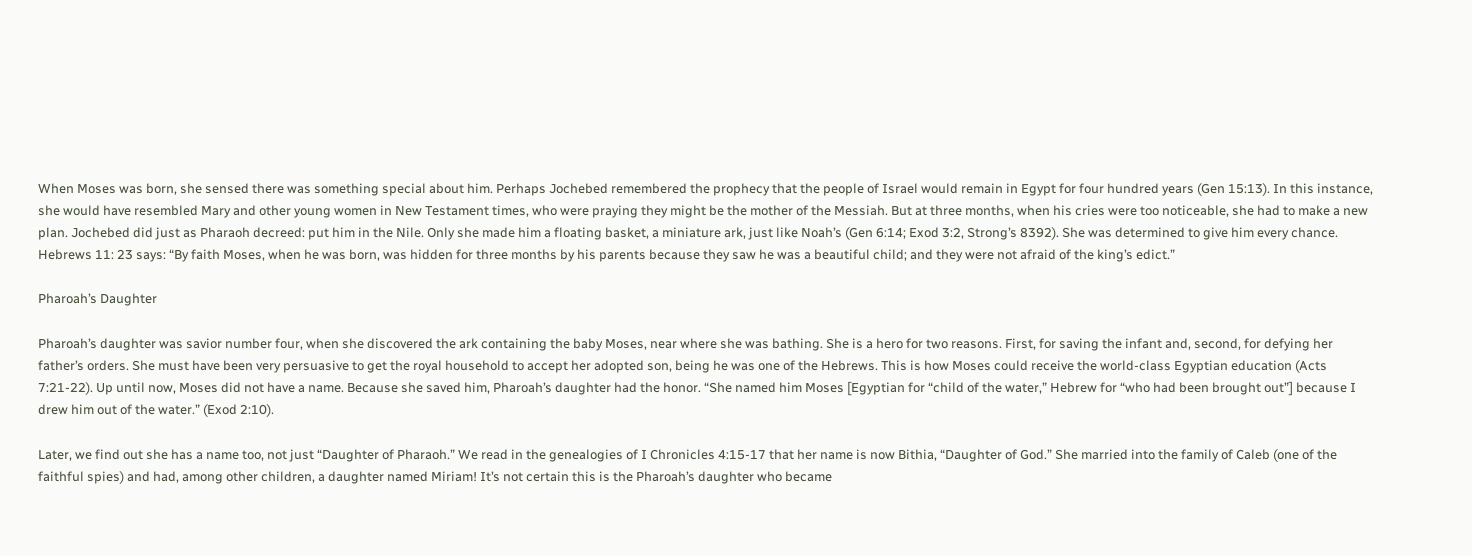When Moses was born, she sensed there was something special about him. Perhaps Jochebed remembered the prophecy that the people of Israel would remain in Egypt for four hundred years (Gen 15:13). In this instance, she would have resembled Mary and other young women in New Testament times, who were praying they might be the mother of the Messiah. But at three months, when his cries were too noticeable, she had to make a new plan. Jochebed did just as Pharaoh decreed: put him in the Nile. Only she made him a floating basket, a miniature ark, just like Noah’s (Gen 6:14; Exod 3:2, Strong’s 8392). She was determined to give him every chance. Hebrews 11: 23 says: “By faith Moses, when he was born, was hidden for three months by his parents because they saw he was a beautiful child; and they were not afraid of the king’s edict.”

Pharoah’s Daughter

Pharoah’s daughter was savior number four, when she discovered the ark containing the baby Moses, near where she was bathing. She is a hero for two reasons. First, for saving the infant and, second, for defying her father’s orders. She must have been very persuasive to get the royal household to accept her adopted son, being he was one of the Hebrews. This is how Moses could receive the world-class Egyptian education (Acts 7:21-22). Up until now, Moses did not have a name. Because she saved him, Pharoah’s daughter had the honor. “She named him Moses [Egyptian for “child of the water,” Hebrew for “who had been brought out”] because I drew him out of the water.” (Exod 2:10).

Later, we find out she has a name too, not just “Daughter of Pharaoh.” We read in the genealogies of I Chronicles 4:15-17 that her name is now Bithia, “Daughter of God.” She married into the family of Caleb (one of the faithful spies) and had, among other children, a daughter named Miriam! It’s not certain this is the Pharoah’s daughter who became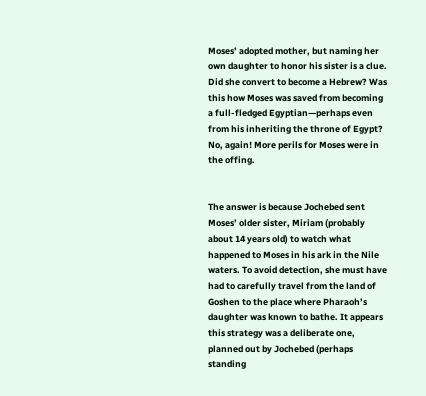Moses’ adopted mother, but naming her own daughter to honor his sister is a clue. Did she convert to become a Hebrew? Was this how Moses was saved from becoming a full-fledged Egyptian—perhaps even from his inheriting the throne of Egypt? No, again! More perils for Moses were in the offing.


The answer is because Jochebed sent Moses’ older sister, Miriam (probably about 14 years old) to watch what happened to Moses in his ark in the Nile waters. To avoid detection, she must have had to carefully travel from the land of Goshen to the place where Pharaoh’s daughter was known to bathe. It appears this strategy was a deliberate one, planned out by Jochebed (perhaps standing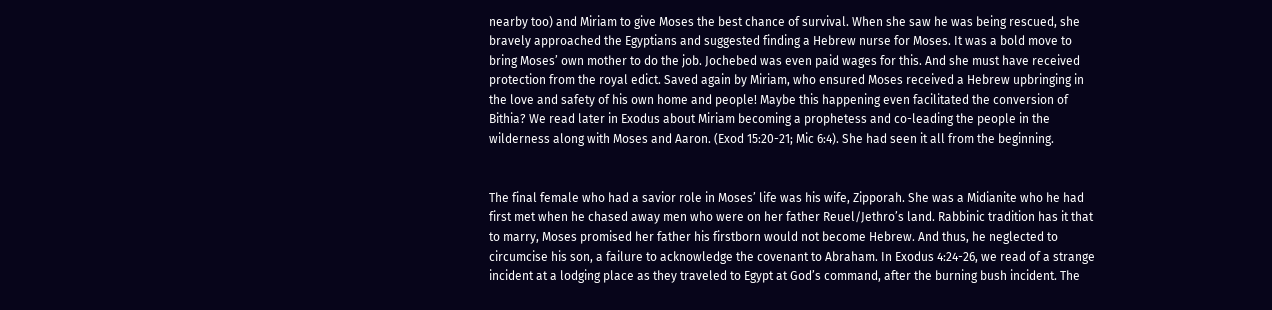nearby too) and Miriam to give Moses the best chance of survival. When she saw he was being rescued, she bravely approached the Egyptians and suggested finding a Hebrew nurse for Moses. It was a bold move to bring Moses’ own mother to do the job. Jochebed was even paid wages for this. And she must have received protection from the royal edict. Saved again by Miriam, who ensured Moses received a Hebrew upbringing in the love and safety of his own home and people! Maybe this happening even facilitated the conversion of Bithia? We read later in Exodus about Miriam becoming a prophetess and co-leading the people in the wilderness along with Moses and Aaron. (Exod 15:20-21; Mic 6:4). She had seen it all from the beginning.


The final female who had a savior role in Moses’ life was his wife, Zipporah. She was a Midianite who he had first met when he chased away men who were on her father Reuel/Jethro’s land. Rabbinic tradition has it that to marry, Moses promised her father his firstborn would not become Hebrew. And thus, he neglected to circumcise his son, a failure to acknowledge the covenant to Abraham. In Exodus 4:24-26, we read of a strange incident at a lodging place as they traveled to Egypt at God’s command, after the burning bush incident. The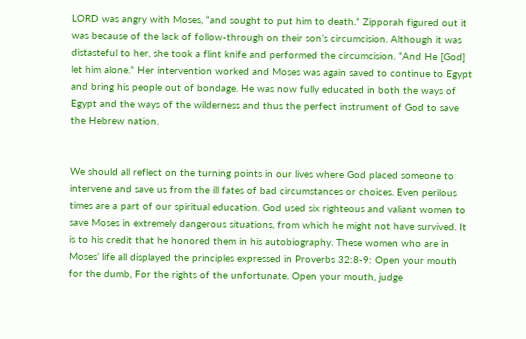LORD was angry with Moses, “and sought to put him to death.” Zipporah figured out it was because of the lack of follow-through on their son’s circumcision. Although it was distasteful to her, she took a flint knife and performed the circumcision. “And He [God] let him alone.” Her intervention worked and Moses was again saved to continue to Egypt and bring his people out of bondage. He was now fully educated in both the ways of Egypt and the ways of the wilderness and thus the perfect instrument of God to save the Hebrew nation.


We should all reflect on the turning points in our lives where God placed someone to intervene and save us from the ill fates of bad circumstances or choices. Even perilous times are a part of our spiritual education. God used six righteous and valiant women to save Moses in extremely dangerous situations, from which he might not have survived. It is to his credit that he honored them in his autobiography. These women who are in Moses’ life all displayed the principles expressed in Proverbs 32:8-9: Open your mouth for the dumb, For the rights of the unfortunate. Open your mouth, judge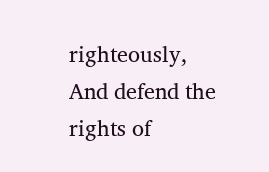righteously, And defend the rights of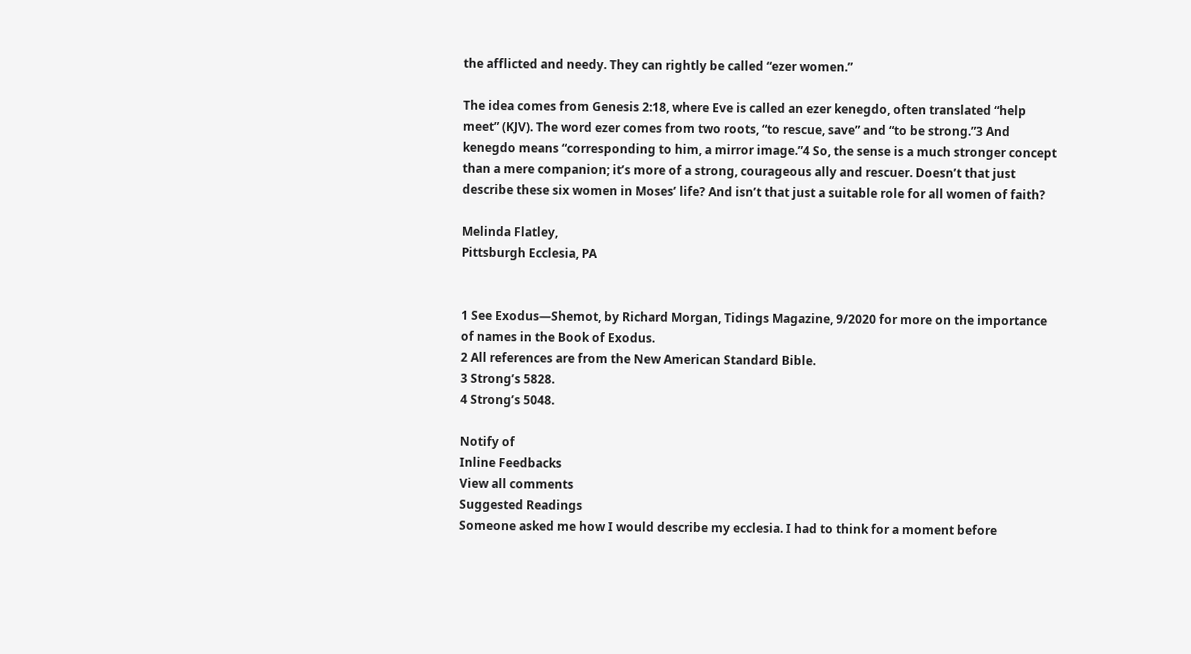the afflicted and needy. They can rightly be called “ezer women.”

The idea comes from Genesis 2:18, where Eve is called an ezer kenegdo, often translated “help meet” (KJV). The word ezer comes from two roots, “to rescue, save” and “to be strong.”3 And kenegdo means “corresponding to him, a mirror image.”4 So, the sense is a much stronger concept than a mere companion; it’s more of a strong, courageous ally and rescuer. Doesn’t that just describe these six women in Moses’ life? And isn’t that just a suitable role for all women of faith?

Melinda Flatley,
Pittsburgh Ecclesia, PA


1 See Exodus—Shemot, by Richard Morgan, Tidings Magazine, 9/2020 for more on the importance of names in the Book of Exodus.
2 All references are from the New American Standard Bible.
3 Strong’s 5828.
4 Strong’s 5048.

Notify of
Inline Feedbacks
View all comments
Suggested Readings
Someone asked me how I would describe my ecclesia. I had to think for a moment before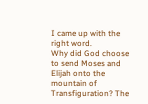I came up with the right word.
Why did God choose to send Moses and Elijah onto the mountain of Transfiguration? The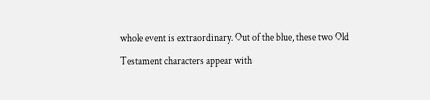whole event is extraordinary. Out of the blue, these two Old Testament characters appear with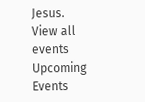Jesus.
View all events
Upcoming Events